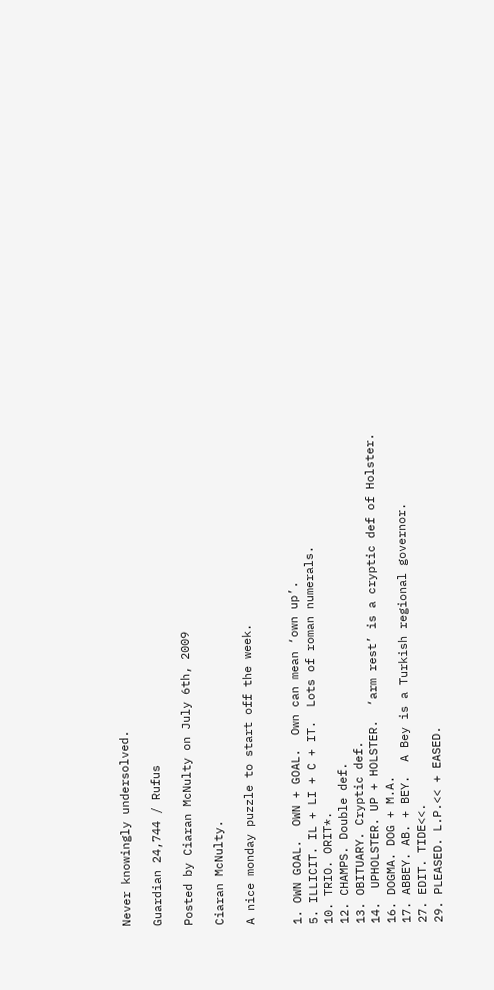Never knowingly undersolved.

Guardian 24,744 / Rufus

Posted by Ciaran McNulty on July 6th, 2009

Ciaran McNulty.

A nice monday puzzle to start off the week.


1. OWN GOAL.  OWN + GOAL.  Own can mean ‘own up’.
5. ILLICIT. IL + LI + C + IT.  Lots of roman numerals.
10. TRIO. ORIT*.
12. CHAMPS. Double def.
13. OBITUARY. Cryptic def.
14.  UPHOLSTER. UP + HOLSTER.  ‘arm rest’ is a cryptic def of Holster.
16. DOGMA. DOG + M.A.
17. ABBEY. AB. + BEY.  A Bey is a Turkish regional governor.
27. EDIT. TIDE<<.
29. PLEASED. L.P.<< + EASED.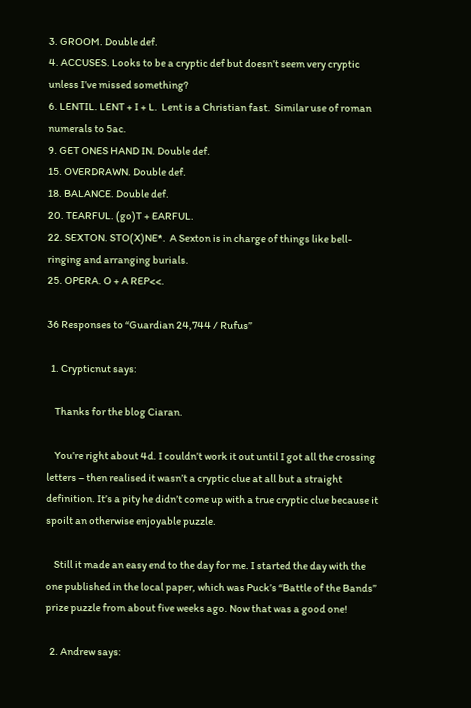3. GROOM. Double def.
4. ACCUSES. Looks to be a cryptic def but doesn’t seem very cryptic unless I’ve missed something?
6. LENTIL. LENT + I + L.  Lent is a Christian fast.  Similar use of roman numerals to 5ac.
9. GET ONES HAND IN. Double def.
15. OVERDRAWN. Double def.
18. BALANCE. Double def.
20. TEARFUL. (go)T + EARFUL.
22. SEXTON. STO(X)NE*.  A Sexton is in charge of things like bell-ringing and arranging burials.
25. OPERA. O + A REP<<.

36 Responses to “Guardian 24,744 / Rufus”

  1. Crypticnut says:

    Thanks for the blog Ciaran.

    You’re right about 4d. I couldn’t work it out until I got all the crossing letters – then realised it wasn’t a cryptic clue at all but a straight definition. It’s a pity he didn’t come up with a true cryptic clue because it spoilt an otherwise enjoyable puzzle.

    Still it made an easy end to the day for me. I started the day with the one published in the local paper, which was Puck’s “Battle of the Bands” prize puzzle from about five weeks ago. Now that was a good one!

  2. Andrew says: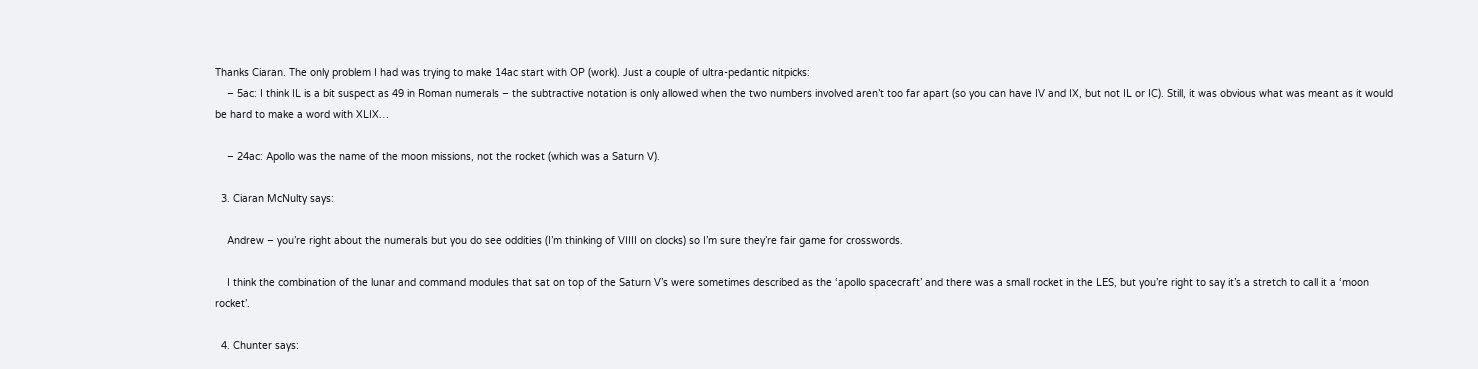Thanks Ciaran. The only problem I had was trying to make 14ac start with OP (work). Just a couple of ultra-pedantic nitpicks:
    – 5ac: I think IL is a bit suspect as 49 in Roman numerals – the subtractive notation is only allowed when the two numbers involved aren’t too far apart (so you can have IV and IX, but not IL or IC). Still, it was obvious what was meant as it would be hard to make a word with XLIX…

    – 24ac: Apollo was the name of the moon missions, not the rocket (which was a Saturn V).

  3. Ciaran McNulty says:

    Andrew – you’re right about the numerals but you do see oddities (I’m thinking of VIIII on clocks) so I’m sure they’re fair game for crosswords.

    I think the combination of the lunar and command modules that sat on top of the Saturn V’s were sometimes described as the ‘apollo spacecraft’ and there was a small rocket in the LES, but you’re right to say it’s a stretch to call it a ‘moon rocket’.

  4. Chunter says: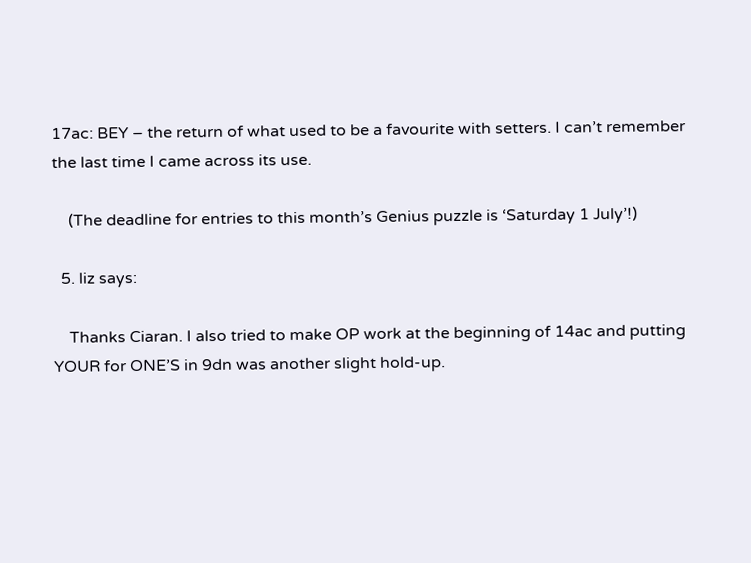17ac: BEY – the return of what used to be a favourite with setters. I can’t remember the last time I came across its use.

    (The deadline for entries to this month’s Genius puzzle is ‘Saturday 1 July’!)

  5. liz says:

    Thanks Ciaran. I also tried to make OP work at the beginning of 14ac and putting YOUR for ONE’S in 9dn was another slight hold-up.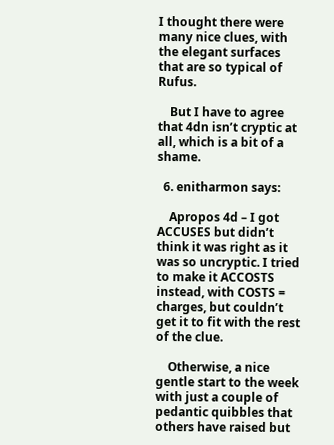I thought there were many nice clues, with the elegant surfaces that are so typical of Rufus.

    But I have to agree that 4dn isn’t cryptic at all, which is a bit of a shame.

  6. enitharmon says:

    Apropos 4d – I got ACCUSES but didn’t think it was right as it was so uncryptic. I tried to make it ACCOSTS instead, with COSTS = charges, but couldn’t get it to fit with the rest of the clue.

    Otherwise, a nice gentle start to the week with just a couple of pedantic quibbles that others have raised but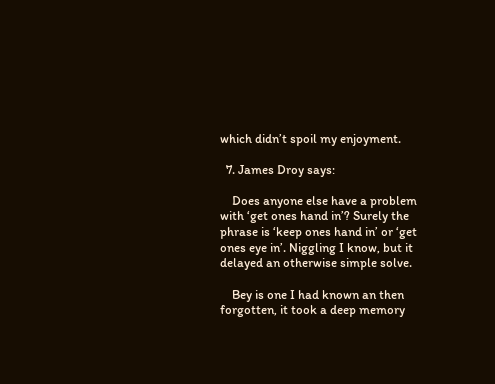which didn’t spoil my enjoyment.

  7. James Droy says:

    Does anyone else have a problem with ‘get ones hand in’? Surely the phrase is ‘keep ones hand in’ or ‘get ones eye in’. Niggling I know, but it delayed an otherwise simple solve.

    Bey is one I had known an then forgotten, it took a deep memory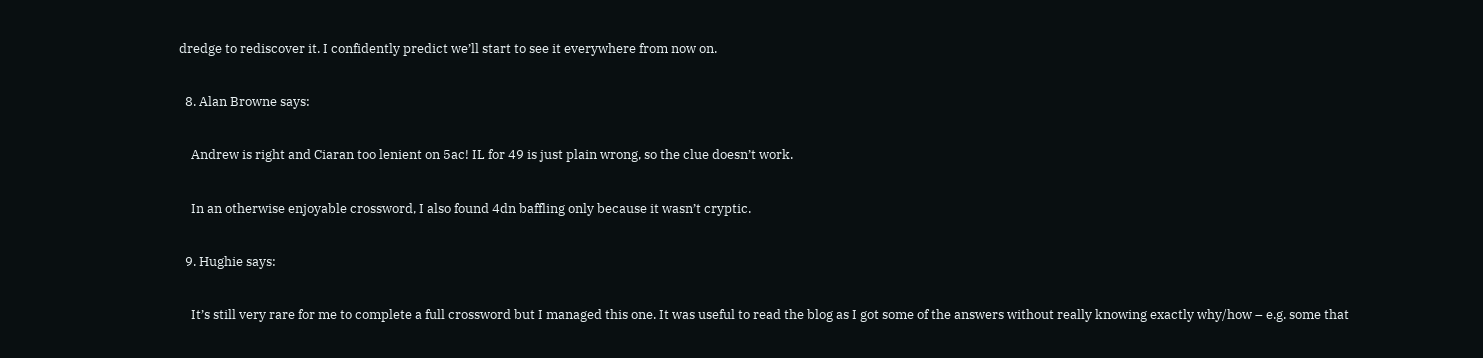dredge to rediscover it. I confidently predict we’ll start to see it everywhere from now on.

  8. Alan Browne says:

    Andrew is right and Ciaran too lenient on 5ac! IL for 49 is just plain wrong, so the clue doesn’t work.

    In an otherwise enjoyable crossword, I also found 4dn baffling only because it wasn’t cryptic.

  9. Hughie says:

    It’s still very rare for me to complete a full crossword but I managed this one. It was useful to read the blog as I got some of the answers without really knowing exactly why/how – e.g. some that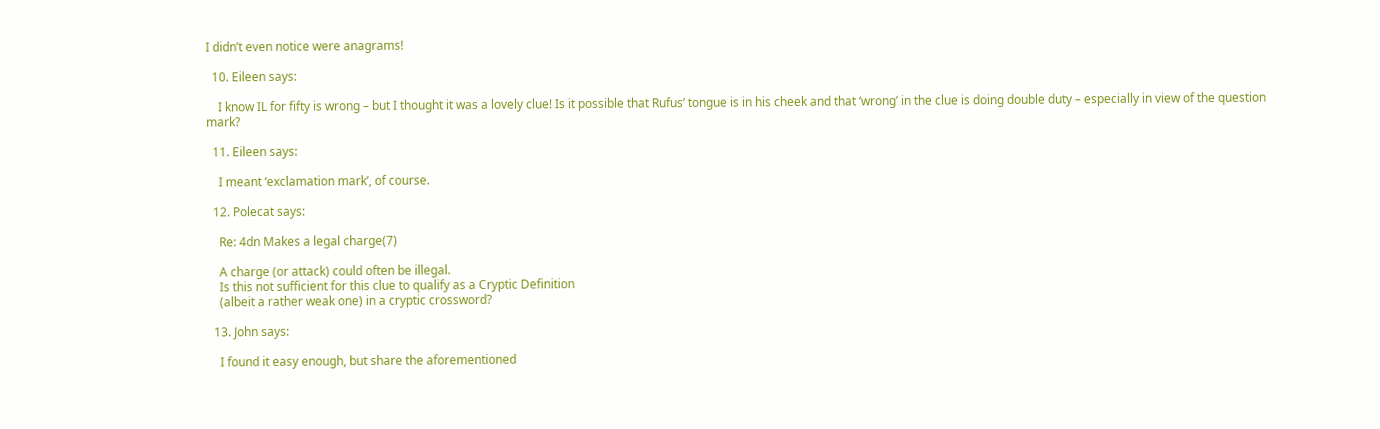I didn’t even notice were anagrams!

  10. Eileen says:

    I know IL for fifty is wrong – but I thought it was a lovely clue! Is it possible that Rufus’ tongue is in his cheek and that ‘wrong’ in the clue is doing double duty – especially in view of the question mark?

  11. Eileen says:

    I meant ‘exclamation mark’, of course.

  12. Polecat says:

    Re: 4dn Makes a legal charge(7)

    A charge (or attack) could often be illegal.
    Is this not sufficient for this clue to qualify as a Cryptic Definition
    (albeit a rather weak one) in a cryptic crossword?

  13. John says:

    I found it easy enough, but share the aforementioned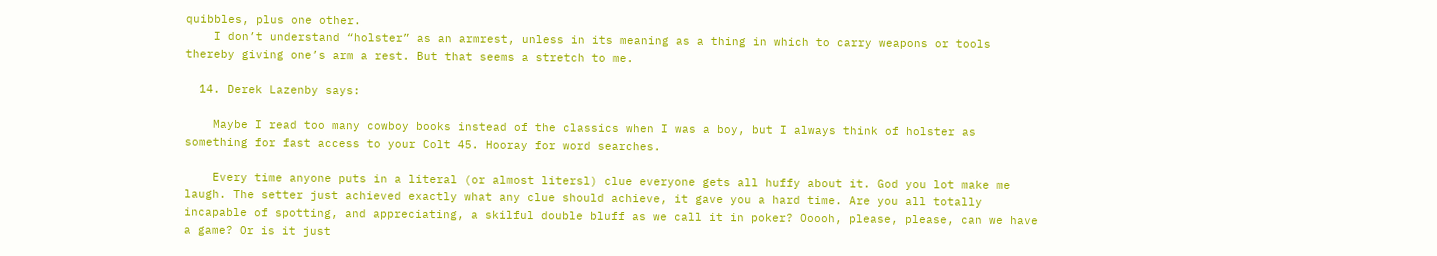quibbles, plus one other.
    I don’t understand “holster” as an armrest, unless in its meaning as a thing in which to carry weapons or tools thereby giving one’s arm a rest. But that seems a stretch to me.

  14. Derek Lazenby says:

    Maybe I read too many cowboy books instead of the classics when I was a boy, but I always think of holster as something for fast access to your Colt 45. Hooray for word searches.

    Every time anyone puts in a literal (or almost litersl) clue everyone gets all huffy about it. God you lot make me laugh. The setter just achieved exactly what any clue should achieve, it gave you a hard time. Are you all totally incapable of spotting, and appreciating, a skilful double bluff as we call it in poker? Ooooh, please, please, can we have a game? Or is it just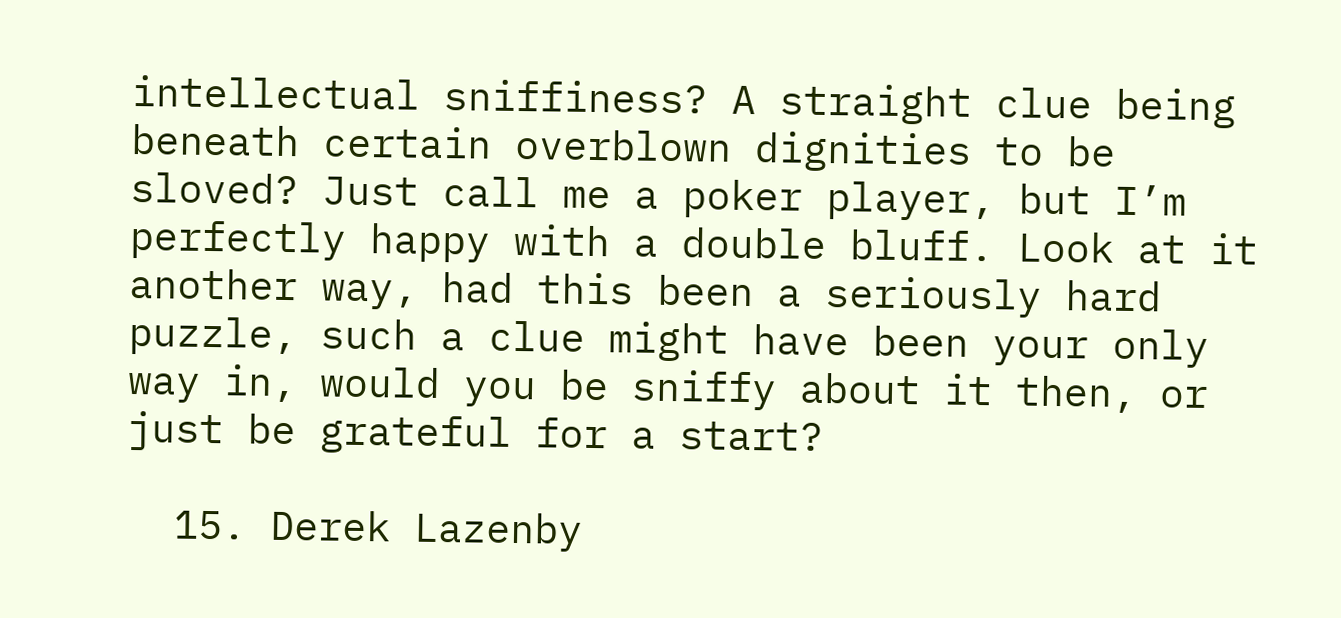intellectual sniffiness? A straight clue being beneath certain overblown dignities to be sloved? Just call me a poker player, but I’m perfectly happy with a double bluff. Look at it another way, had this been a seriously hard puzzle, such a clue might have been your only way in, would you be sniffy about it then, or just be grateful for a start?

  15. Derek Lazenby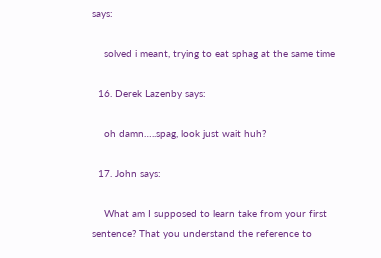says:

    solved i meant, trying to eat sphag at the same time

  16. Derek Lazenby says:

    oh damn…..spag, look just wait huh?

  17. John says:

    What am I supposed to learn take from your first sentence? That you understand the reference to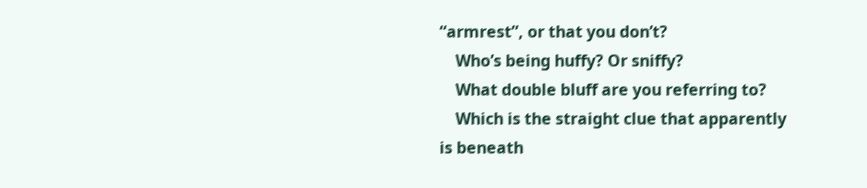“armrest”, or that you don’t?
    Who’s being huffy? Or sniffy?
    What double bluff are you referring to?
    Which is the straight clue that apparently is beneath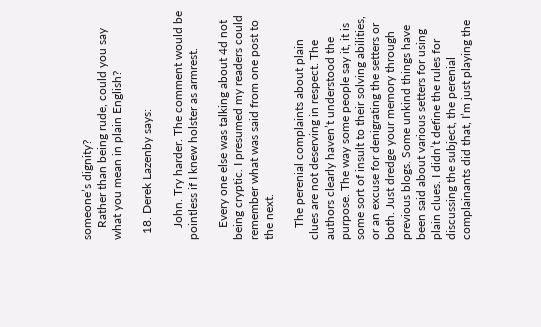someone’s dignity?
    Rather than being rude, could you say what you mean in plain English?

  18. Derek Lazenby says:

    John. Try harder. The comment would be pointless if I knew holster as armrest.

    Every one else was talking about 4d not being cryptic. I presumed my readers could remember what was said from one post to the next.

    The perenial complaints about plain clues are not deserving in respect. The authors clearly haven’t understood the purpose. The way some people say it, it is some sort of insult to their solving abilities, or an excuse for denigrating the setters or both. Just dredge your memory through previous blogs. Some unkind things have been said about various setters for using plain clues. I didn’t define the rules for discussing the subject, the perenial complainants did that, I’m just playing the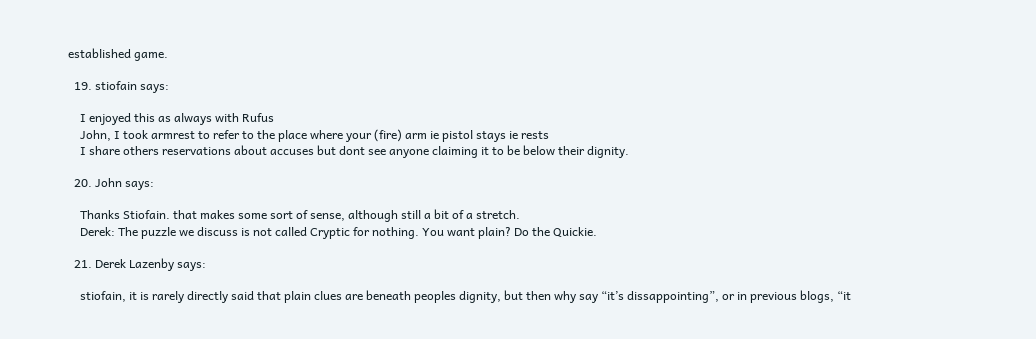established game.

  19. stiofain says:

    I enjoyed this as always with Rufus
    John, I took armrest to refer to the place where your (fire) arm ie pistol stays ie rests
    I share others reservations about accuses but dont see anyone claiming it to be below their dignity.

  20. John says:

    Thanks Stiofain. that makes some sort of sense, although still a bit of a stretch.
    Derek: The puzzle we discuss is not called Cryptic for nothing. You want plain? Do the Quickie.

  21. Derek Lazenby says:

    stiofain, it is rarely directly said that plain clues are beneath peoples dignity, but then why say “it’s dissappointing”, or in previous blogs, “it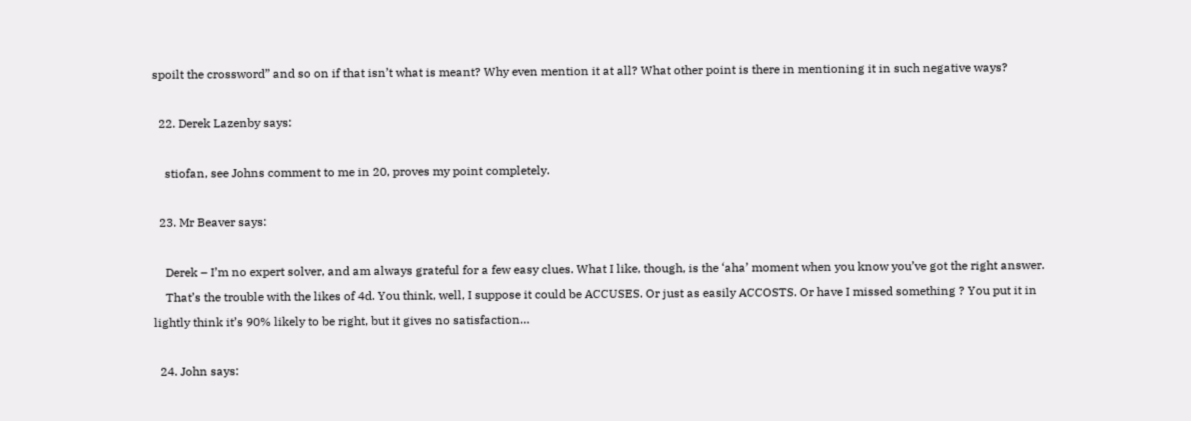spoilt the crossword” and so on if that isn’t what is meant? Why even mention it at all? What other point is there in mentioning it in such negative ways?

  22. Derek Lazenby says:

    stiofan, see Johns comment to me in 20, proves my point completely.

  23. Mr Beaver says:

    Derek – I’m no expert solver, and am always grateful for a few easy clues. What I like, though, is the ‘aha’ moment when you know you’ve got the right answer.
    That’s the trouble with the likes of 4d. You think, well, I suppose it could be ACCUSES. Or just as easily ACCOSTS. Or have I missed something ? You put it in lightly think it’s 90% likely to be right, but it gives no satisfaction…

  24. John says: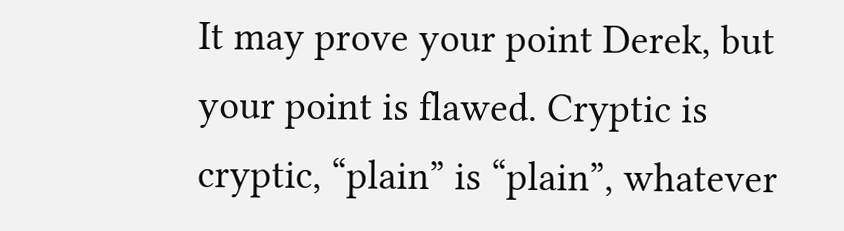It may prove your point Derek, but your point is flawed. Cryptic is cryptic, “plain” is “plain”, whatever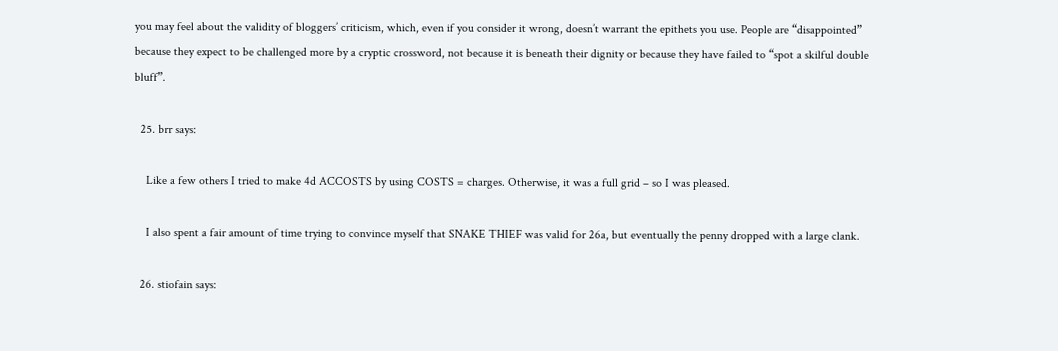you may feel about the validity of bloggers’ criticism, which, even if you consider it wrong, doesn’t warrant the epithets you use. People are “disappointed” because they expect to be challenged more by a cryptic crossword, not because it is beneath their dignity or because they have failed to “spot a skilful double bluff”.

  25. brr says:

    Like a few others I tried to make 4d ACCOSTS by using COSTS = charges. Otherwise, it was a full grid – so I was pleased.

    I also spent a fair amount of time trying to convince myself that SNAKE THIEF was valid for 26a, but eventually the penny dropped with a large clank.

  26. stiofain says: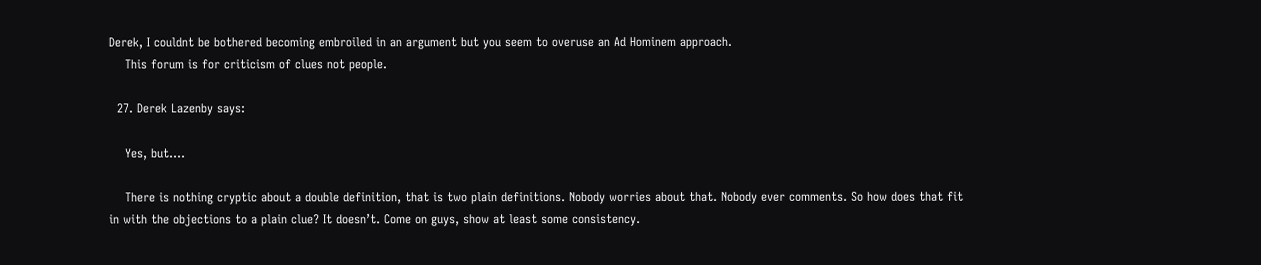Derek, I couldnt be bothered becoming embroiled in an argument but you seem to overuse an Ad Hominem approach.
    This forum is for criticism of clues not people.

  27. Derek Lazenby says:

    Yes, but….

    There is nothing cryptic about a double definition, that is two plain definitions. Nobody worries about that. Nobody ever comments. So how does that fit in with the objections to a plain clue? It doesn’t. Come on guys, show at least some consistency.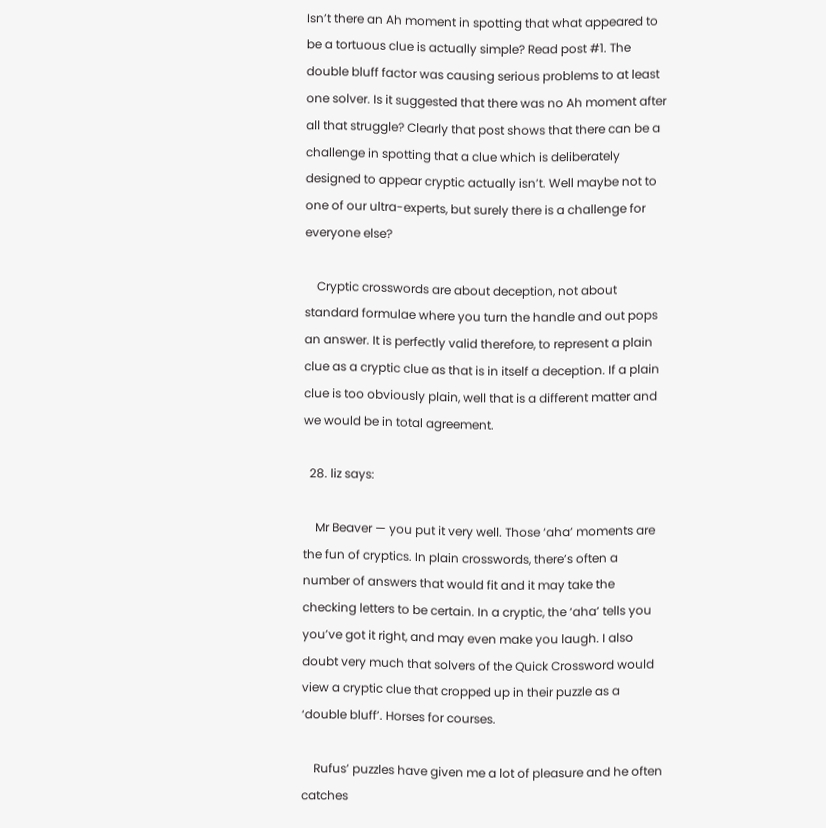Isn’t there an Ah moment in spotting that what appeared to be a tortuous clue is actually simple? Read post #1. The double bluff factor was causing serious problems to at least one solver. Is it suggested that there was no Ah moment after all that struggle? Clearly that post shows that there can be a challenge in spotting that a clue which is deliberately designed to appear cryptic actually isn’t. Well maybe not to one of our ultra-experts, but surely there is a challenge for everyone else?

    Cryptic crosswords are about deception, not about standard formulae where you turn the handle and out pops an answer. It is perfectly valid therefore, to represent a plain clue as a cryptic clue as that is in itself a deception. If a plain clue is too obviously plain, well that is a different matter and we would be in total agreement.

  28. liz says:

    Mr Beaver — you put it very well. Those ‘aha’ moments are the fun of cryptics. In plain crosswords, there’s often a number of answers that would fit and it may take the checking letters to be certain. In a cryptic, the ‘aha’ tells you you’ve got it right, and may even make you laugh. I also doubt very much that solvers of the Quick Crossword would view a cryptic clue that cropped up in their puzzle as a ‘double bluff’. Horses for courses.

    Rufus’ puzzles have given me a lot of pleasure and he often catches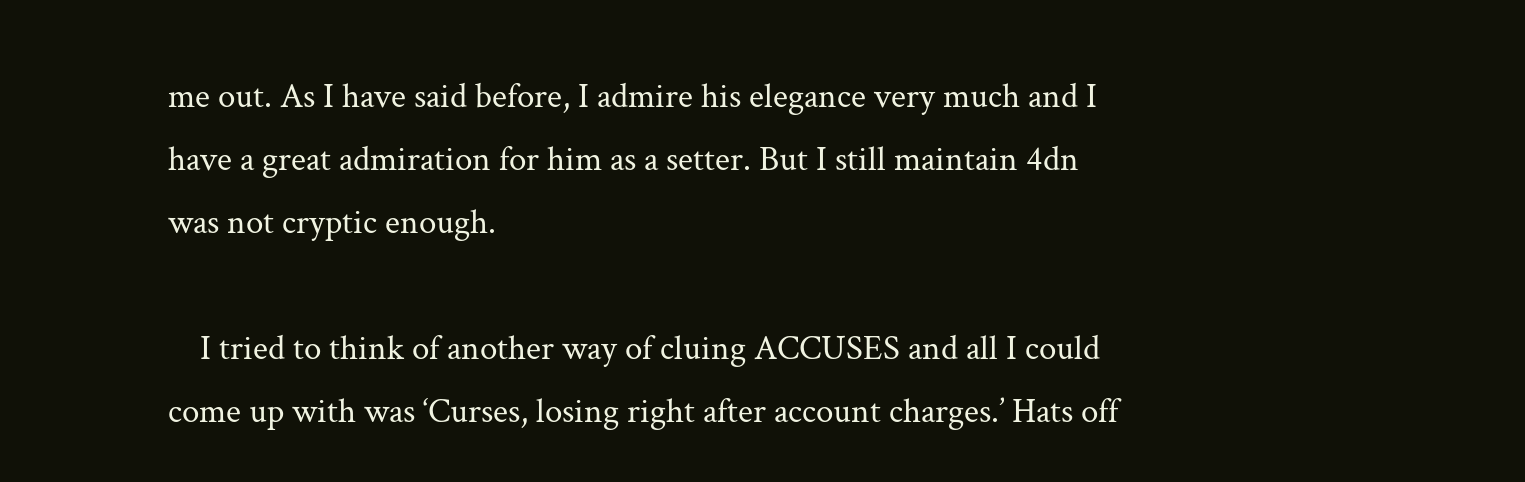me out. As I have said before, I admire his elegance very much and I have a great admiration for him as a setter. But I still maintain 4dn was not cryptic enough.

    I tried to think of another way of cluing ACCUSES and all I could come up with was ‘Curses, losing right after account charges.’ Hats off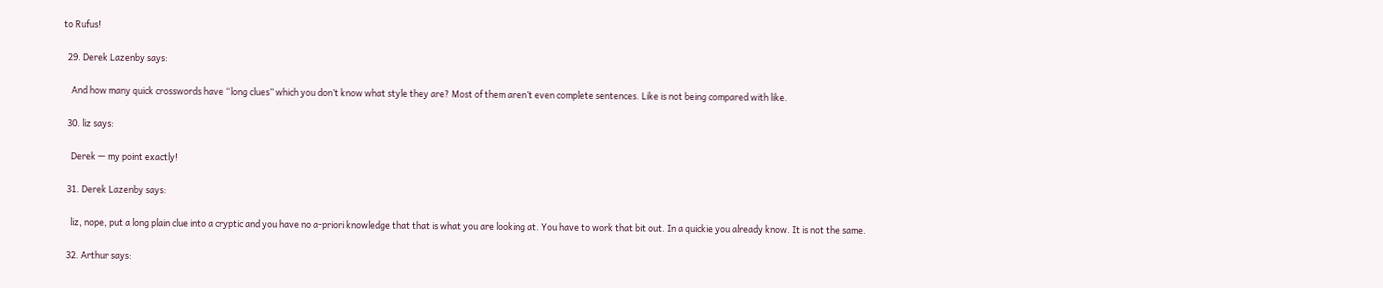to Rufus!

  29. Derek Lazenby says:

    And how many quick crosswords have “long clues” which you don’t know what style they are? Most of them aren’t even complete sentences. Like is not being compared with like.

  30. liz says:

    Derek — my point exactly!

  31. Derek Lazenby says:

    liz, nope, put a long plain clue into a cryptic and you have no a-priori knowledge that that is what you are looking at. You have to work that bit out. In a quickie you already know. It is not the same.

  32. Arthur says: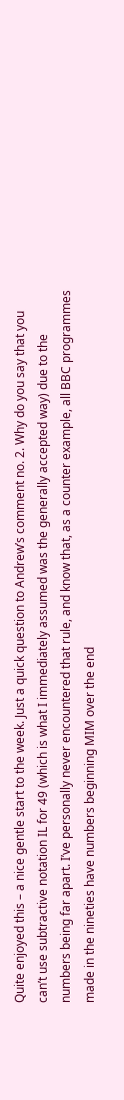Quite enjoyed this – a nice gentle start to the week. Just a quick question to Andrew’s comment no. 2. Why do you say that you can’t use subtractive notation IL for 49 (which is what I immediately assumed was the generally accepted way) due to the numbers being far apart. I’ve personally never encountered that rule, and know that, as a counter example, all BBC programmes made in the nineties have numbers beginning MIM over the end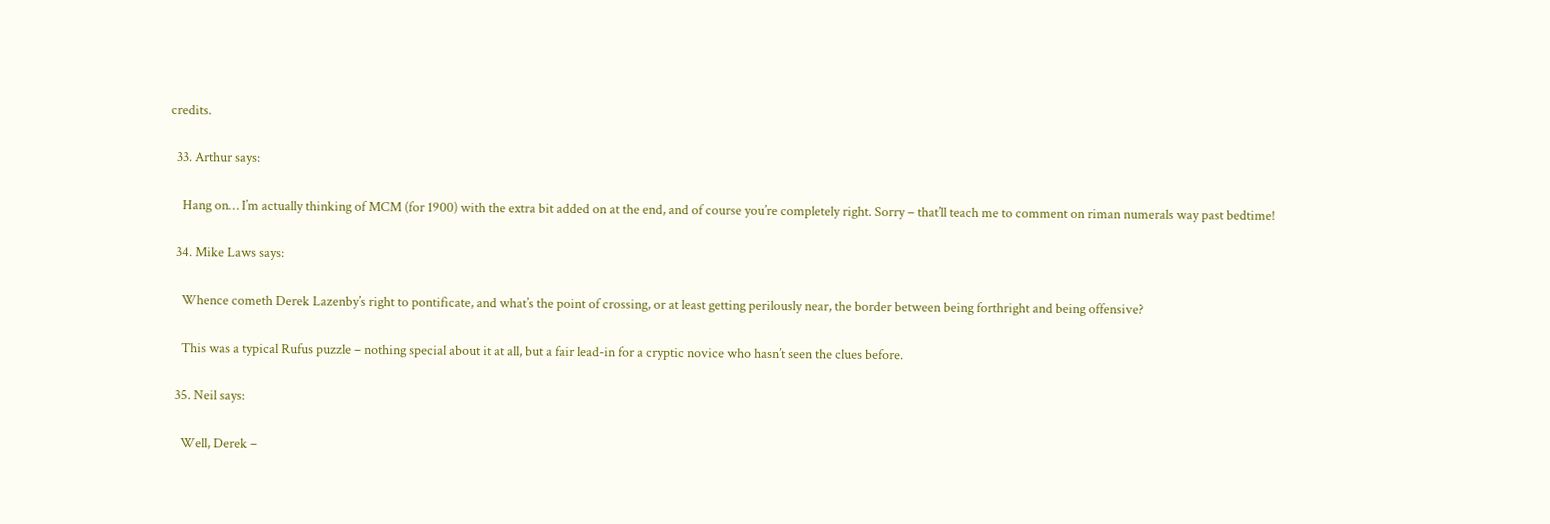credits.

  33. Arthur says:

    Hang on… I’m actually thinking of MCM (for 1900) with the extra bit added on at the end, and of course you’re completely right. Sorry – that’ll teach me to comment on riman numerals way past bedtime!

  34. Mike Laws says:

    Whence cometh Derek Lazenby’s right to pontificate, and what’s the point of crossing, or at least getting perilously near, the border between being forthright and being offensive?

    This was a typical Rufus puzzle – nothing special about it at all, but a fair lead-in for a cryptic novice who hasn’t seen the clues before.

  35. Neil says:

    Well, Derek –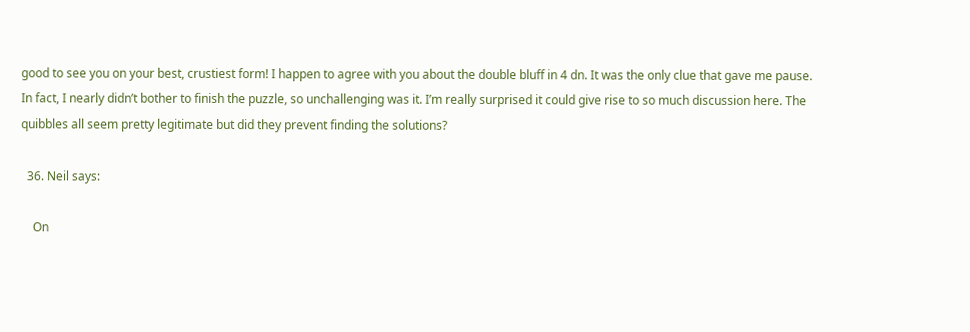good to see you on your best, crustiest form! I happen to agree with you about the double bluff in 4 dn. It was the only clue that gave me pause. In fact, I nearly didn’t bother to finish the puzzle, so unchallenging was it. I’m really surprised it could give rise to so much discussion here. The quibbles all seem pretty legitimate but did they prevent finding the solutions?

  36. Neil says:

    On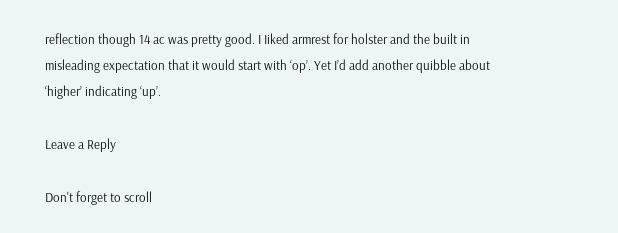reflection though 14 ac was pretty good. I Iiked armrest for holster and the built in misleading expectation that it would start with ‘op’. Yet I’d add another quibble about ‘higher’ indicating ‘up’.

Leave a Reply

Don't forget to scroll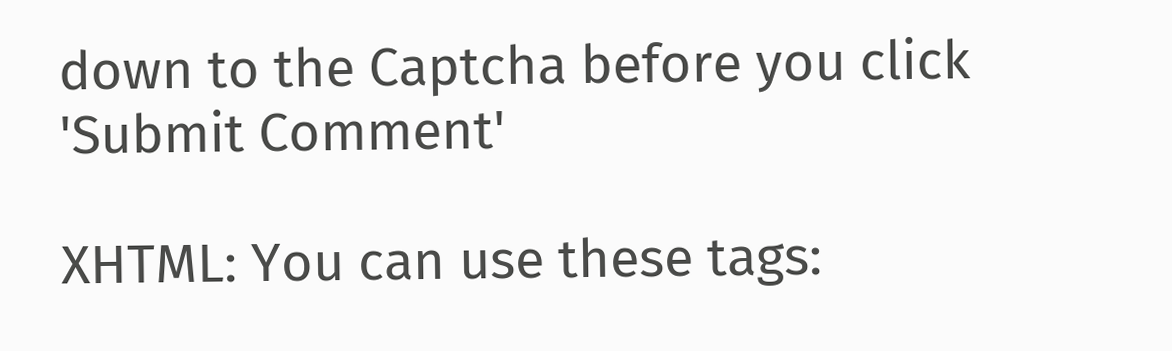down to the Captcha before you click 'Submit Comment'

XHTML: You can use these tags: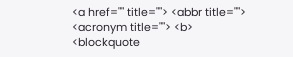<a href="" title=""> <abbr title=""> <acronym title=""> <b> <blockquote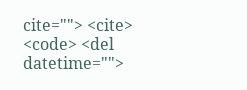cite=""> <cite> <code> <del datetime="">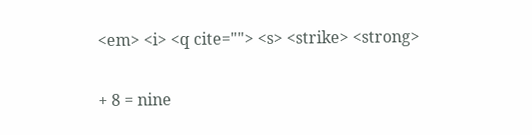<em> <i> <q cite=""> <s> <strike> <strong>

+ 8 = nine